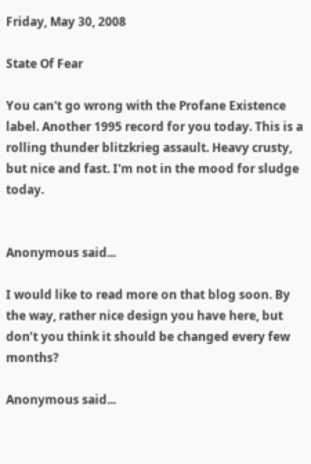Friday, May 30, 2008

State Of Fear

You can't go wrong with the Profane Existence label. Another 1995 record for you today. This is a rolling thunder blitzkrieg assault. Heavy crusty, but nice and fast. I'm not in the mood for sludge today.


Anonymous said...

I would like to read more on that blog soon. By the way, rather nice design you have here, but don’t you think it should be changed every few months?

Anonymous said...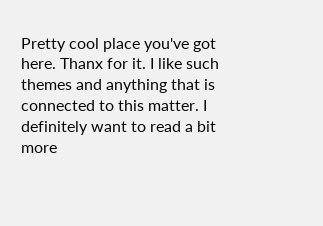Pretty cool place you've got here. Thanx for it. I like such themes and anything that is connected to this matter. I definitely want to read a bit more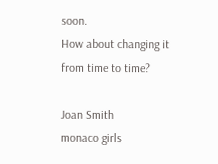soon.
How about changing it from time to time?

Joan Smith
monaco girls